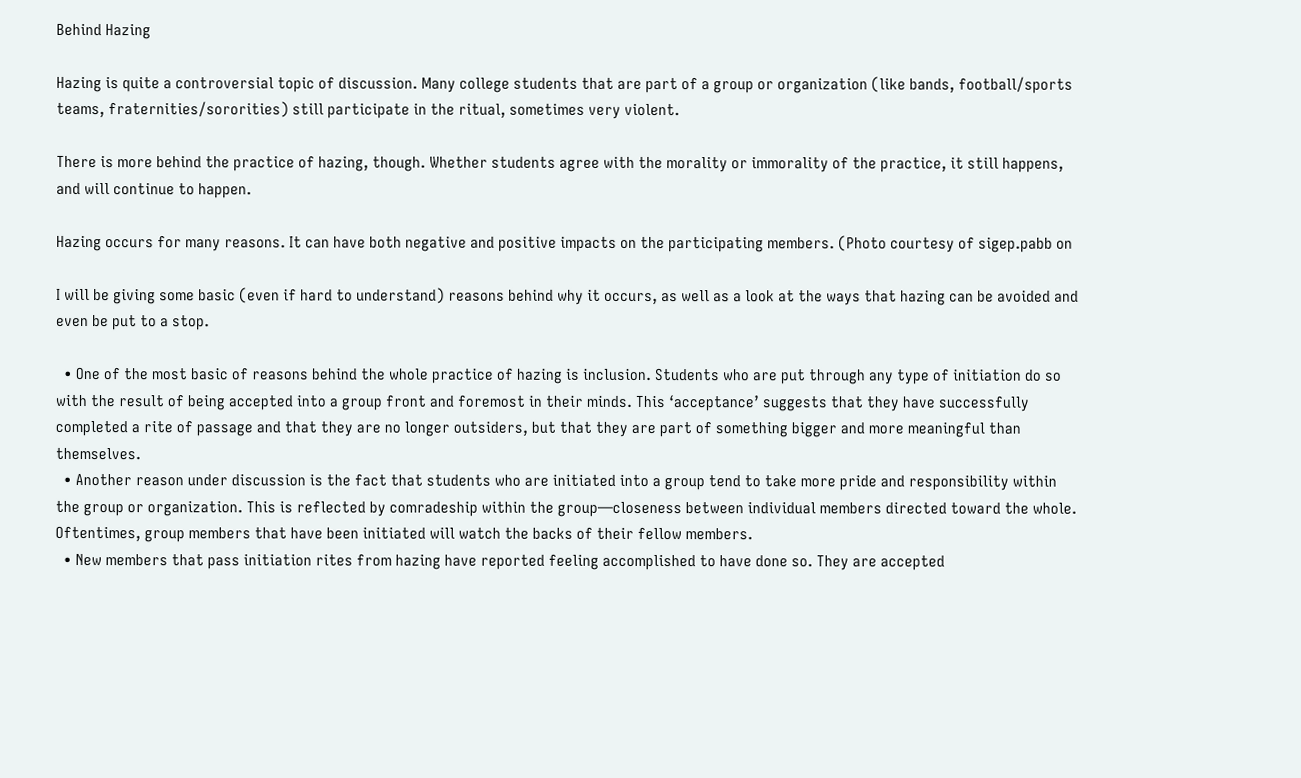Behind Hazing

Hazing is quite a controversial topic of discussion. Many college students that are part of a group or organization (like bands, football/sports teams, fraternities/sororities) still participate in the ritual, sometimes very violent.

There is more behind the practice of hazing, though. Whether students agree with the morality or immorality of the practice, it still happens, and will continue to happen.

Hazing occurs for many reasons. It can have both negative and positive impacts on the participating members. (Photo courtesy of sigep.pabb on

I will be giving some basic (even if hard to understand) reasons behind why it occurs, as well as a look at the ways that hazing can be avoided and even be put to a stop.

  • One of the most basic of reasons behind the whole practice of hazing is inclusion. Students who are put through any type of initiation do so with the result of being accepted into a group front and foremost in their minds. This ‘acceptance’ suggests that they have successfully completed a rite of passage and that they are no longer outsiders, but that they are part of something bigger and more meaningful than themselves.
  • Another reason under discussion is the fact that students who are initiated into a group tend to take more pride and responsibility within the group or organization. This is reflected by comradeship within the group—closeness between individual members directed toward the whole. Oftentimes, group members that have been initiated will watch the backs of their fellow members.
  • New members that pass initiation rites from hazing have reported feeling accomplished to have done so. They are accepted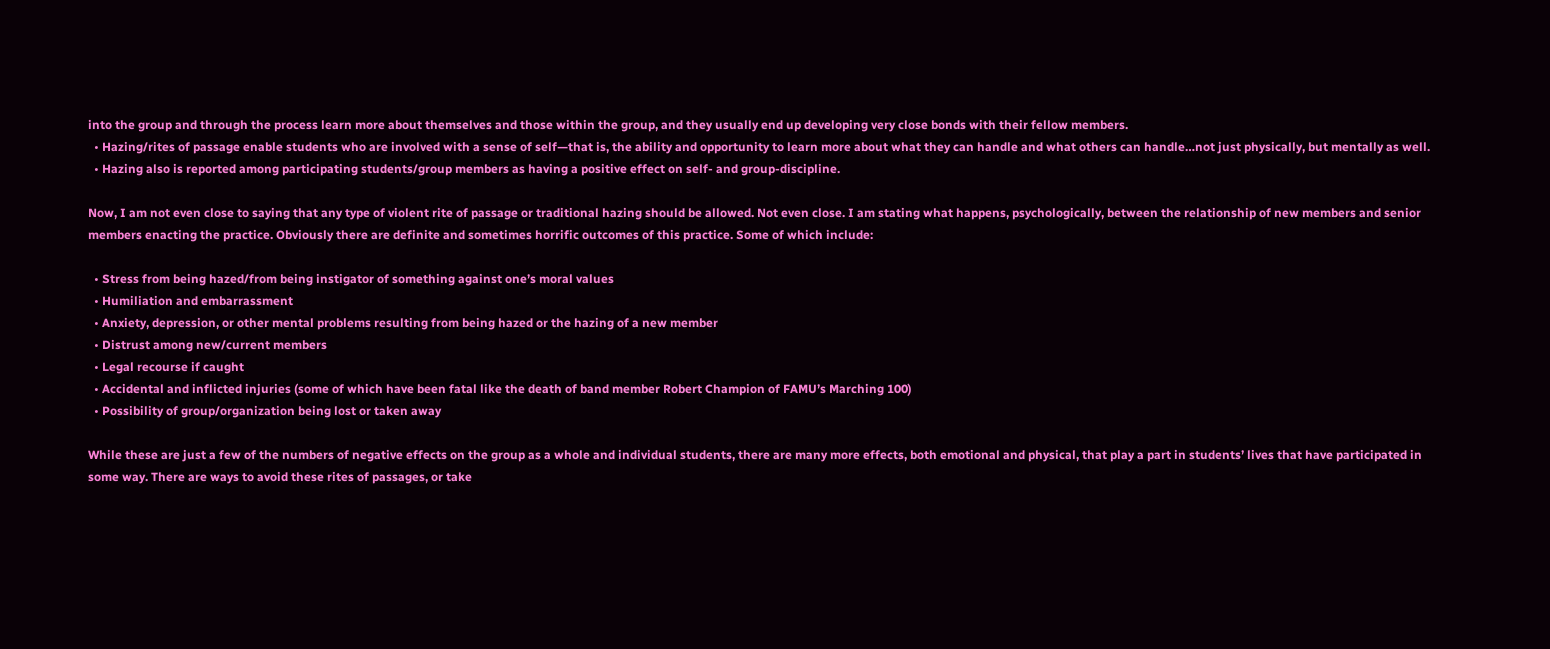into the group and through the process learn more about themselves and those within the group, and they usually end up developing very close bonds with their fellow members.
  • Hazing/rites of passage enable students who are involved with a sense of self—that is, the ability and opportunity to learn more about what they can handle and what others can handle…not just physically, but mentally as well.
  • Hazing also is reported among participating students/group members as having a positive effect on self- and group-discipline.

Now, I am not even close to saying that any type of violent rite of passage or traditional hazing should be allowed. Not even close. I am stating what happens, psychologically, between the relationship of new members and senior members enacting the practice. Obviously there are definite and sometimes horrific outcomes of this practice. Some of which include:

  • Stress from being hazed/from being instigator of something against one’s moral values
  • Humiliation and embarrassment
  • Anxiety, depression, or other mental problems resulting from being hazed or the hazing of a new member
  • Distrust among new/current members
  • Legal recourse if caught
  • Accidental and inflicted injuries (some of which have been fatal like the death of band member Robert Champion of FAMU’s Marching 100)
  • Possibility of group/organization being lost or taken away

While these are just a few of the numbers of negative effects on the group as a whole and individual students, there are many more effects, both emotional and physical, that play a part in students’ lives that have participated in some way. There are ways to avoid these rites of passages, or take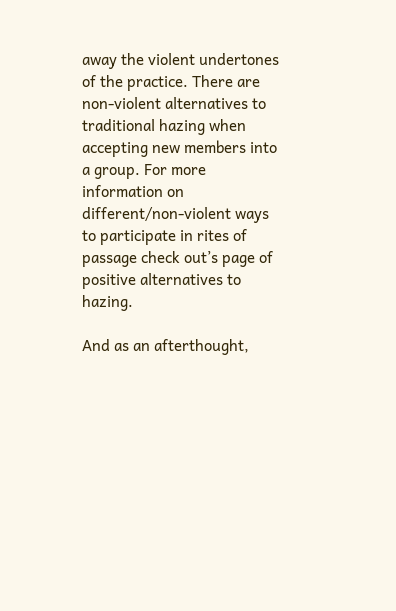away the violent undertones of the practice. There are non-violent alternatives to traditional hazing when accepting new members into a group. For more information on different/non-violent ways to participate in rites of passage check out’s page of positive alternatives to hazing.

And as an afterthought,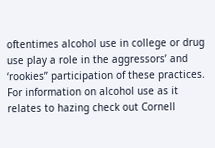oftentimes alcohol use in college or drug use play a role in the aggressors’ and ‘rookies’’ participation of these practices. For information on alcohol use as it relates to hazing check out Cornell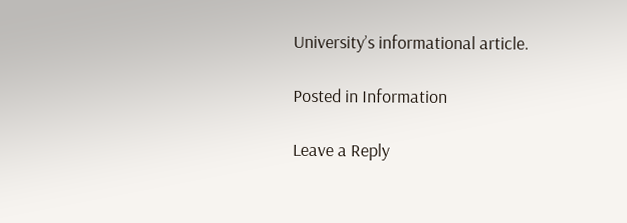University’s informational article.

Posted in Information

Leave a Reply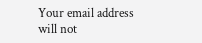Your email address will not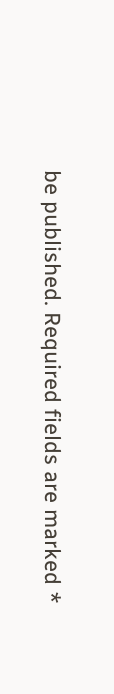be published. Required fields are marked *